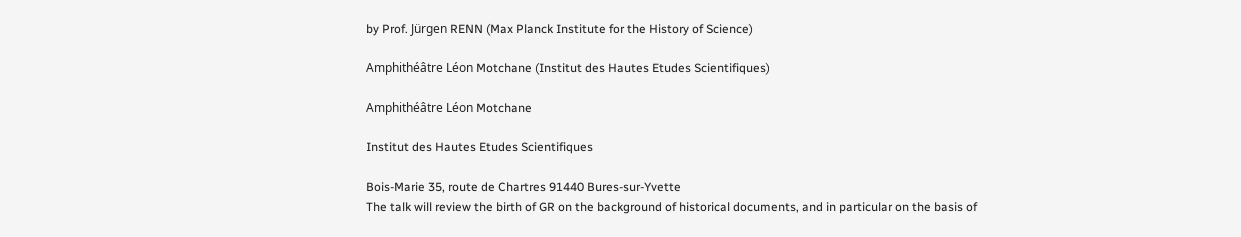by Prof. Jürgen RENN (Max Planck Institute for the History of Science)

Amphithéâtre Léon Motchane (Institut des Hautes Etudes Scientifiques)

Amphithéâtre Léon Motchane

Institut des Hautes Etudes Scientifiques

Bois-Marie 35, route de Chartres 91440 Bures-sur-Yvette
The talk will review the birth of GR on the background of historical documents, and in particular on the basis of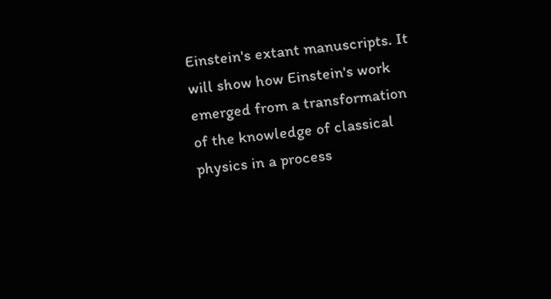Einstein's extant manuscripts. It will show how Einstein's work emerged from a transformation of the knowledge of classical physics in a process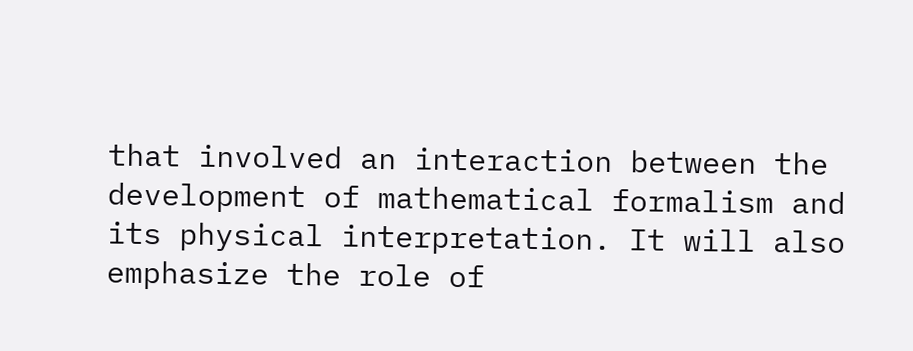that involved an interaction between the development of mathematical formalism and its physical interpretation. It will also emphasize the role of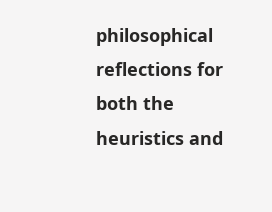philosophical reflections for both the heuristics and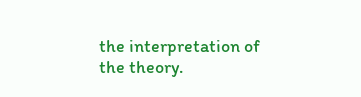the interpretation of the theory.